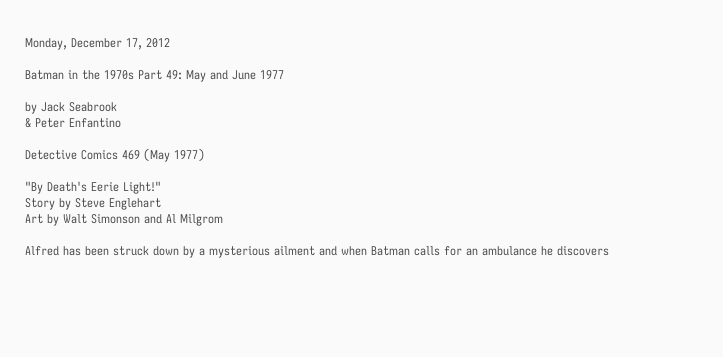Monday, December 17, 2012

Batman in the 1970s Part 49: May and June 1977

by Jack Seabrook
& Peter Enfantino

Detective Comics 469 (May 1977)

"By Death's Eerie Light!"
Story by Steve Englehart
Art by Walt Simonson and Al Milgrom

Alfred has been struck down by a mysterious ailment and when Batman calls for an ambulance he discovers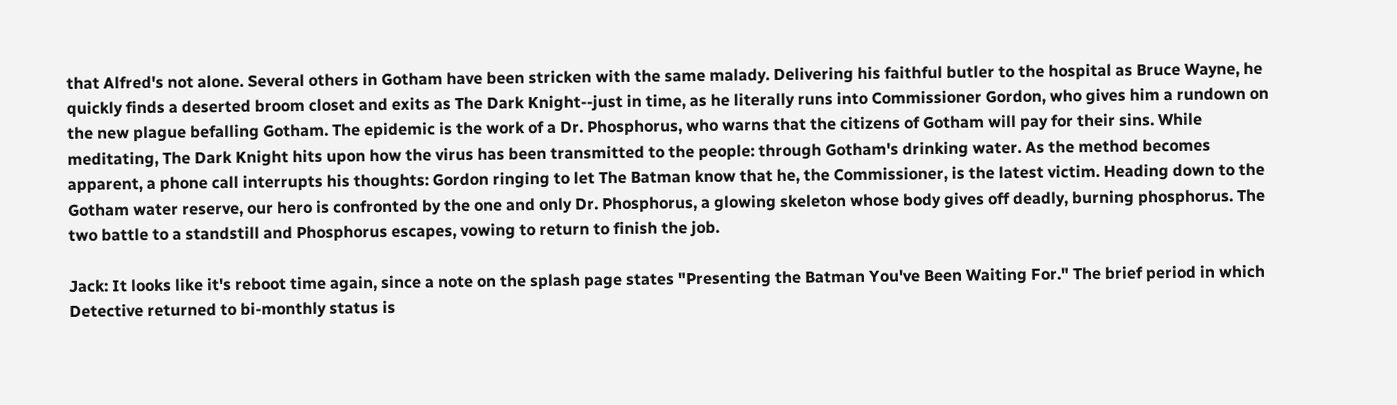that Alfred's not alone. Several others in Gotham have been stricken with the same malady. Delivering his faithful butler to the hospital as Bruce Wayne, he quickly finds a deserted broom closet and exits as The Dark Knight--just in time, as he literally runs into Commissioner Gordon, who gives him a rundown on the new plague befalling Gotham. The epidemic is the work of a Dr. Phosphorus, who warns that the citizens of Gotham will pay for their sins. While meditating, The Dark Knight hits upon how the virus has been transmitted to the people: through Gotham's drinking water. As the method becomes apparent, a phone call interrupts his thoughts: Gordon ringing to let The Batman know that he, the Commissioner, is the latest victim. Heading down to the Gotham water reserve, our hero is confronted by the one and only Dr. Phosphorus, a glowing skeleton whose body gives off deadly, burning phosphorus. The two battle to a standstill and Phosphorus escapes, vowing to return to finish the job.

Jack: It looks like it's reboot time again, since a note on the splash page states "Presenting the Batman You've Been Waiting For." The brief period in which Detective returned to bi-monthly status is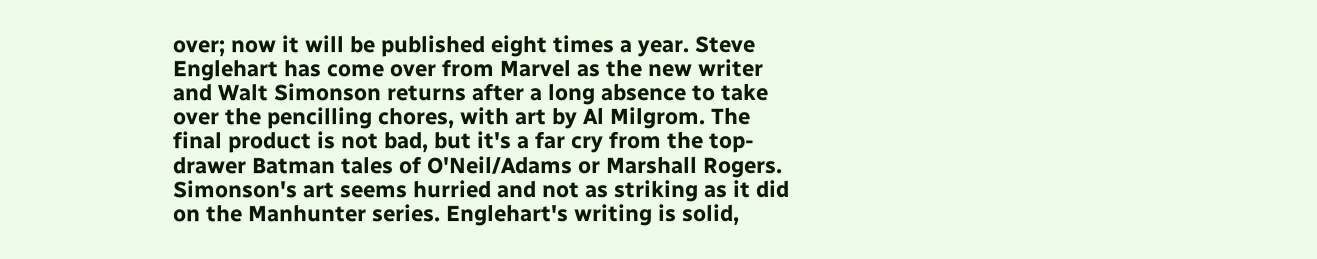over; now it will be published eight times a year. Steve Englehart has come over from Marvel as the new writer and Walt Simonson returns after a long absence to take over the pencilling chores, with art by Al Milgrom. The final product is not bad, but it's a far cry from the top-drawer Batman tales of O'Neil/Adams or Marshall Rogers. Simonson's art seems hurried and not as striking as it did on the Manhunter series. Englehart's writing is solid,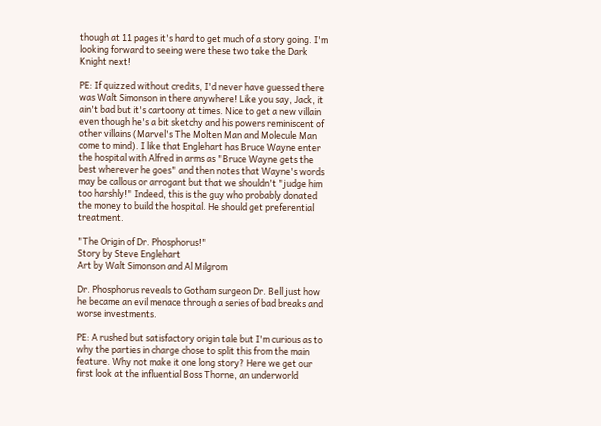though at 11 pages it's hard to get much of a story going. I'm looking forward to seeing were these two take the Dark Knight next!

PE: If quizzed without credits, I'd never have guessed there was Walt Simonson in there anywhere! Like you say, Jack, it ain't bad but it's cartoony at times. Nice to get a new villain even though he's a bit sketchy and his powers reminiscent of other villains (Marvel's The Molten Man and Molecule Man come to mind). I like that Englehart has Bruce Wayne enter the hospital with Alfred in arms as "Bruce Wayne gets the best wherever he goes" and then notes that Wayne's words may be callous or arrogant but that we shouldn't "judge him too harshly!" Indeed, this is the guy who probably donated the money to build the hospital. He should get preferential treatment.

"The Origin of Dr. Phosphorus!"
Story by Steve Englehart
Art by Walt Simonson and Al Milgrom

Dr. Phosphorus reveals to Gotham surgeon Dr. Bell just how he became an evil menace through a series of bad breaks and worse investments.

PE: A rushed but satisfactory origin tale but I'm curious as to why the parties in charge chose to split this from the main feature. Why not make it one long story? Here we get our first look at the influential Boss Thorne, an underworld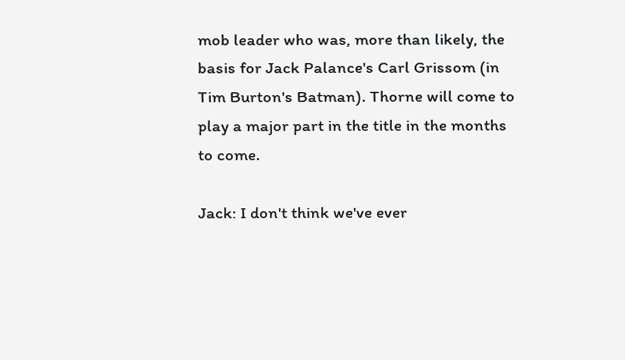mob leader who was, more than likely, the basis for Jack Palance's Carl Grissom (in Tim Burton's Batman). Thorne will come to play a major part in the title in the months to come.

Jack: I don't think we've ever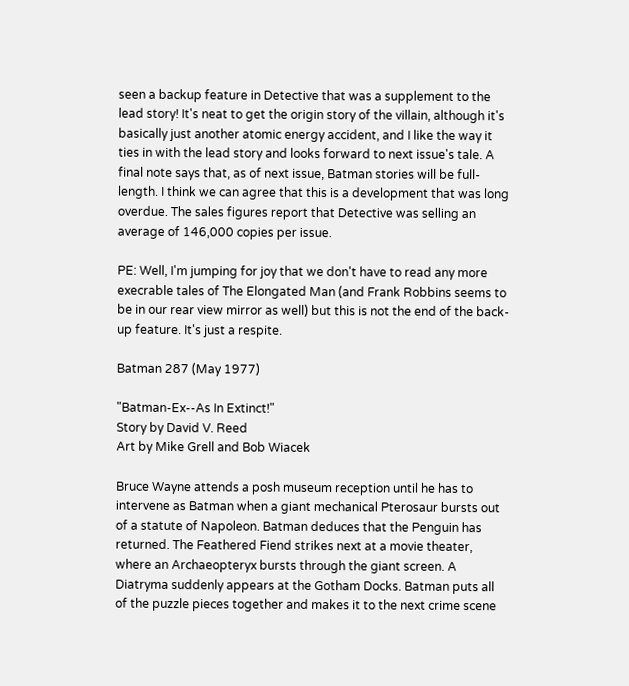seen a backup feature in Detective that was a supplement to the lead story! It's neat to get the origin story of the villain, although it's basically just another atomic energy accident, and I like the way it ties in with the lead story and looks forward to next issue's tale. A final note says that, as of next issue, Batman stories will be full-length. I think we can agree that this is a development that was long overdue. The sales figures report that Detective was selling an average of 146,000 copies per issue.

PE: Well, I'm jumping for joy that we don't have to read any more execrable tales of The Elongated Man (and Frank Robbins seems to be in our rear view mirror as well) but this is not the end of the back-up feature. It's just a respite.

Batman 287 (May 1977)

"Batman-Ex--As In Extinct!"
Story by David V. Reed
Art by Mike Grell and Bob Wiacek

Bruce Wayne attends a posh museum reception until he has to intervene as Batman when a giant mechanical Pterosaur bursts out of a statute of Napoleon. Batman deduces that the Penguin has returned. The Feathered Fiend strikes next at a movie theater, where an Archaeopteryx bursts through the giant screen. A Diatryma suddenly appears at the Gotham Docks. Batman puts all of the puzzle pieces together and makes it to the next crime scene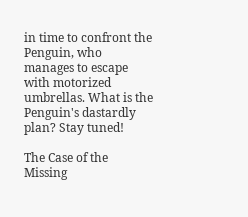in time to confront the Penguin, who manages to escape with motorized umbrellas. What is the Penguin's dastardly plan? Stay tuned!

The Case of the
Missing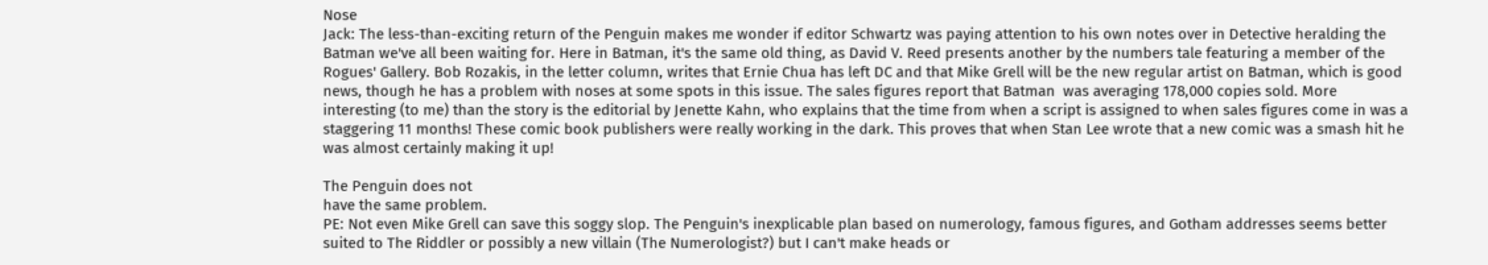Nose
Jack: The less-than-exciting return of the Penguin makes me wonder if editor Schwartz was paying attention to his own notes over in Detective heralding the Batman we've all been waiting for. Here in Batman, it's the same old thing, as David V. Reed presents another by the numbers tale featuring a member of the Rogues' Gallery. Bob Rozakis, in the letter column, writes that Ernie Chua has left DC and that Mike Grell will be the new regular artist on Batman, which is good news, though he has a problem with noses at some spots in this issue. The sales figures report that Batman  was averaging 178,000 copies sold. More interesting (to me) than the story is the editorial by Jenette Kahn, who explains that the time from when a script is assigned to when sales figures come in was a staggering 11 months! These comic book publishers were really working in the dark. This proves that when Stan Lee wrote that a new comic was a smash hit he was almost certainly making it up!

The Penguin does not
have the same problem.
PE: Not even Mike Grell can save this soggy slop. The Penguin's inexplicable plan based on numerology, famous figures, and Gotham addresses seems better suited to The Riddler or possibly a new villain (The Numerologist?) but I can't make heads or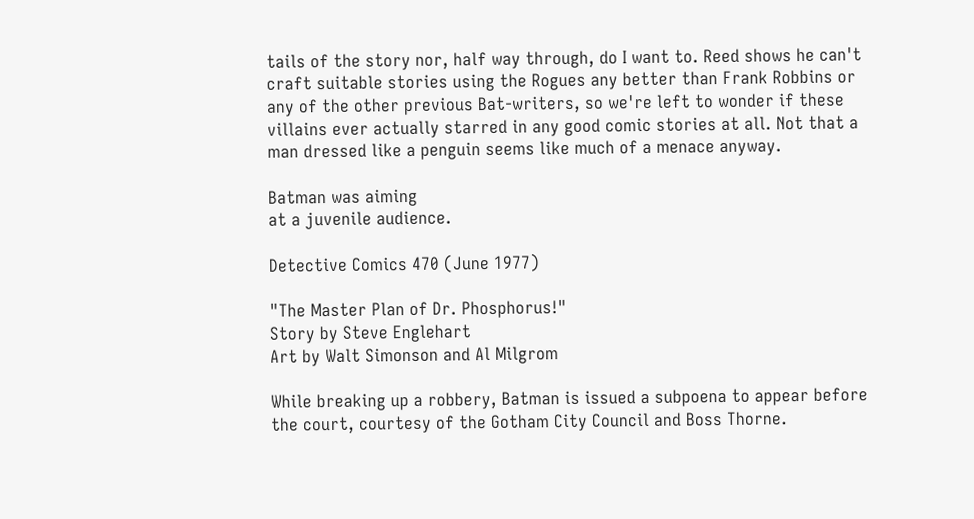tails of the story nor, half way through, do I want to. Reed shows he can't craft suitable stories using the Rogues any better than Frank Robbins or any of the other previous Bat-writers, so we're left to wonder if these villains ever actually starred in any good comic stories at all. Not that a man dressed like a penguin seems like much of a menace anyway.

Batman was aiming
at a juvenile audience.

Detective Comics 470 (June 1977)

"The Master Plan of Dr. Phosphorus!"
Story by Steve Englehart
Art by Walt Simonson and Al Milgrom

While breaking up a robbery, Batman is issued a subpoena to appear before the court, courtesy of the Gotham City Council and Boss Thorne.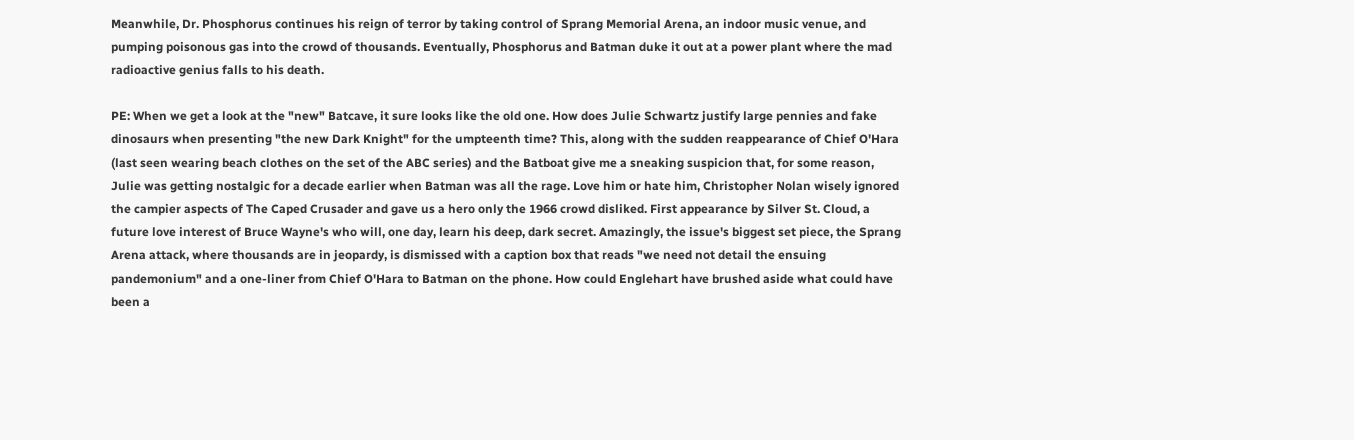Meanwhile, Dr. Phosphorus continues his reign of terror by taking control of Sprang Memorial Arena, an indoor music venue, and pumping poisonous gas into the crowd of thousands. Eventually, Phosphorus and Batman duke it out at a power plant where the mad radioactive genius falls to his death.

PE: When we get a look at the "new" Batcave, it sure looks like the old one. How does Julie Schwartz justify large pennies and fake dinosaurs when presenting "the new Dark Knight" for the umpteenth time? This, along with the sudden reappearance of Chief O'Hara (last seen wearing beach clothes on the set of the ABC series) and the Batboat give me a sneaking suspicion that, for some reason, Julie was getting nostalgic for a decade earlier when Batman was all the rage. Love him or hate him, Christopher Nolan wisely ignored the campier aspects of The Caped Crusader and gave us a hero only the 1966 crowd disliked. First appearance by Silver St. Cloud, a future love interest of Bruce Wayne's who will, one day, learn his deep, dark secret. Amazingly, the issue's biggest set piece, the Sprang Arena attack, where thousands are in jeopardy, is dismissed with a caption box that reads "we need not detail the ensuing pandemonium" and a one-liner from Chief O'Hara to Batman on the phone. How could Englehart have brushed aside what could have been a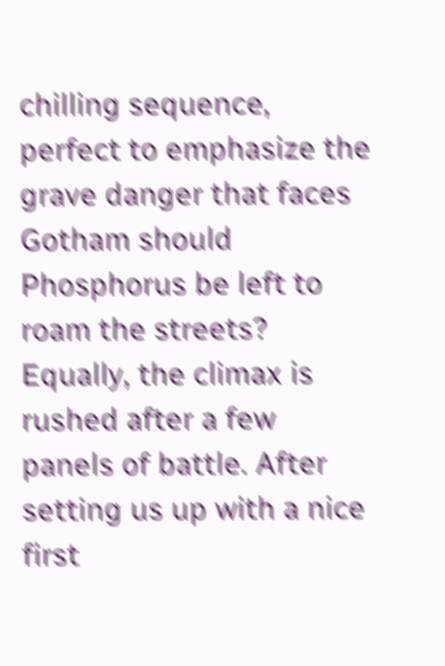chilling sequence, perfect to emphasize the grave danger that faces Gotham should Phosphorus be left to roam the streets? Equally, the climax is rushed after a few panels of battle. After setting us up with a nice first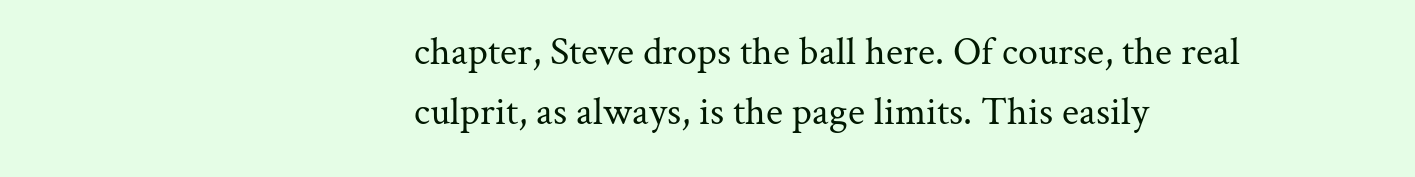chapter, Steve drops the ball here. Of course, the real culprit, as always, is the page limits. This easily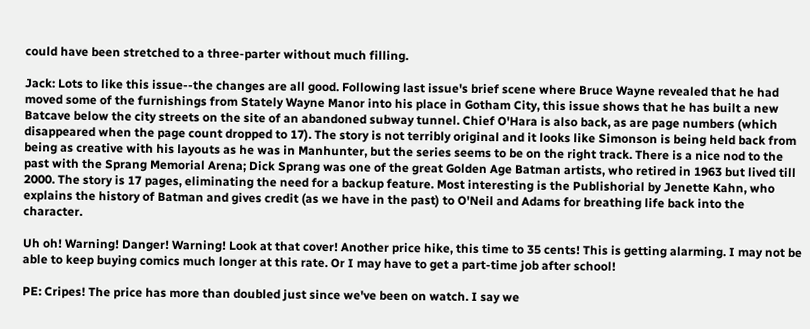could have been stretched to a three-parter without much filling.

Jack: Lots to like this issue--the changes are all good. Following last issue's brief scene where Bruce Wayne revealed that he had moved some of the furnishings from Stately Wayne Manor into his place in Gotham City, this issue shows that he has built a new Batcave below the city streets on the site of an abandoned subway tunnel. Chief O'Hara is also back, as are page numbers (which disappeared when the page count dropped to 17). The story is not terribly original and it looks like Simonson is being held back from being as creative with his layouts as he was in Manhunter, but the series seems to be on the right track. There is a nice nod to the past with the Sprang Memorial Arena; Dick Sprang was one of the great Golden Age Batman artists, who retired in 1963 but lived till 2000. The story is 17 pages, eliminating the need for a backup feature. Most interesting is the Publishorial by Jenette Kahn, who explains the history of Batman and gives credit (as we have in the past) to O'Neil and Adams for breathing life back into the character.

Uh oh! Warning! Danger! Warning! Look at that cover! Another price hike, this time to 35 cents! This is getting alarming. I may not be able to keep buying comics much longer at this rate. Or I may have to get a part-time job after school!

PE: Cripes! The price has more than doubled just since we've been on watch. I say we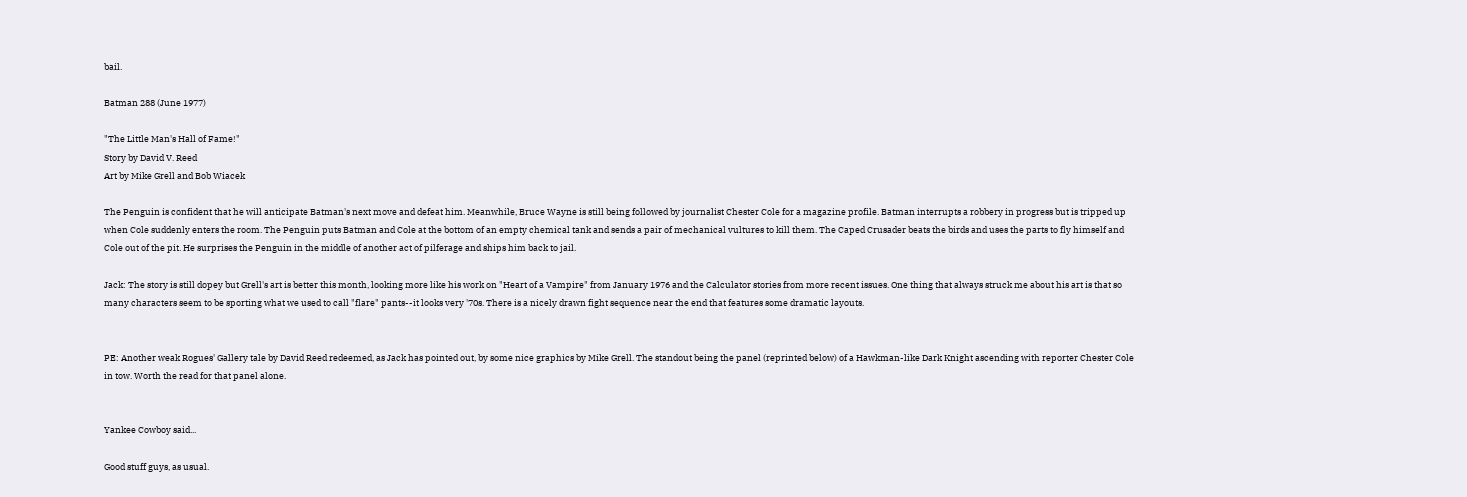bail.

Batman 288 (June 1977)

"The Little Man's Hall of Fame!"
Story by David V. Reed
Art by Mike Grell and Bob Wiacek

The Penguin is confident that he will anticipate Batman's next move and defeat him. Meanwhile, Bruce Wayne is still being followed by journalist Chester Cole for a magazine profile. Batman interrupts a robbery in progress but is tripped up when Cole suddenly enters the room. The Penguin puts Batman and Cole at the bottom of an empty chemical tank and sends a pair of mechanical vultures to kill them. The Caped Crusader beats the birds and uses the parts to fly himself and Cole out of the pit. He surprises the Penguin in the middle of another act of pilferage and ships him back to jail.

Jack: The story is still dopey but Grell's art is better this month, looking more like his work on "Heart of a Vampire" from January 1976 and the Calculator stories from more recent issues. One thing that always struck me about his art is that so many characters seem to be sporting what we used to call "flare" pants--it looks very '70s. There is a nicely drawn fight sequence near the end that features some dramatic layouts.


PE: Another weak Rogues' Gallery tale by David Reed redeemed, as Jack has pointed out, by some nice graphics by Mike Grell. The standout being the panel (reprinted below) of a Hawkman-like Dark Knight ascending with reporter Chester Cole in tow. Worth the read for that panel alone.


Yankee Cowboy said...

Good stuff guys, as usual.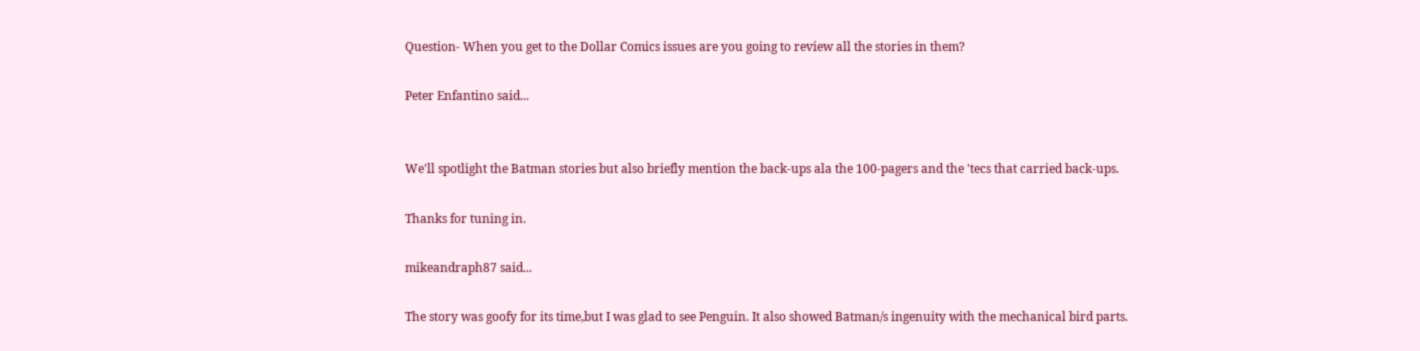Question- When you get to the Dollar Comics issues are you going to review all the stories in them?

Peter Enfantino said...


We'll spotlight the Batman stories but also briefly mention the back-ups ala the 100-pagers and the 'tecs that carried back-ups.

Thanks for tuning in.

mikeandraph87 said...

The story was goofy for its time,but I was glad to see Penguin. It also showed Batman/s ingenuity with the mechanical bird parts.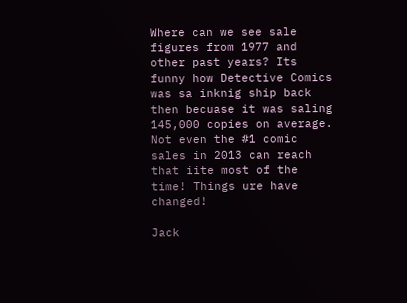Where can we see sale figures from 1977 and other past years? Its funny how Detective Comics was sa inknig ship back then becuase it was saling 145,000 copies on average. Not even the #1 comic sales in 2013 can reach that iite most of the time! Things ure have changed!

Jack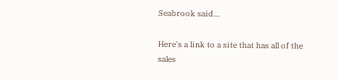Seabrook said...

Here's a link to a site that has all of the sales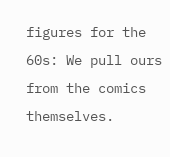figures for the 60s: We pull ours from the comics themselves.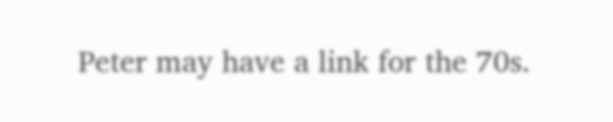Peter may have a link for the 70s.